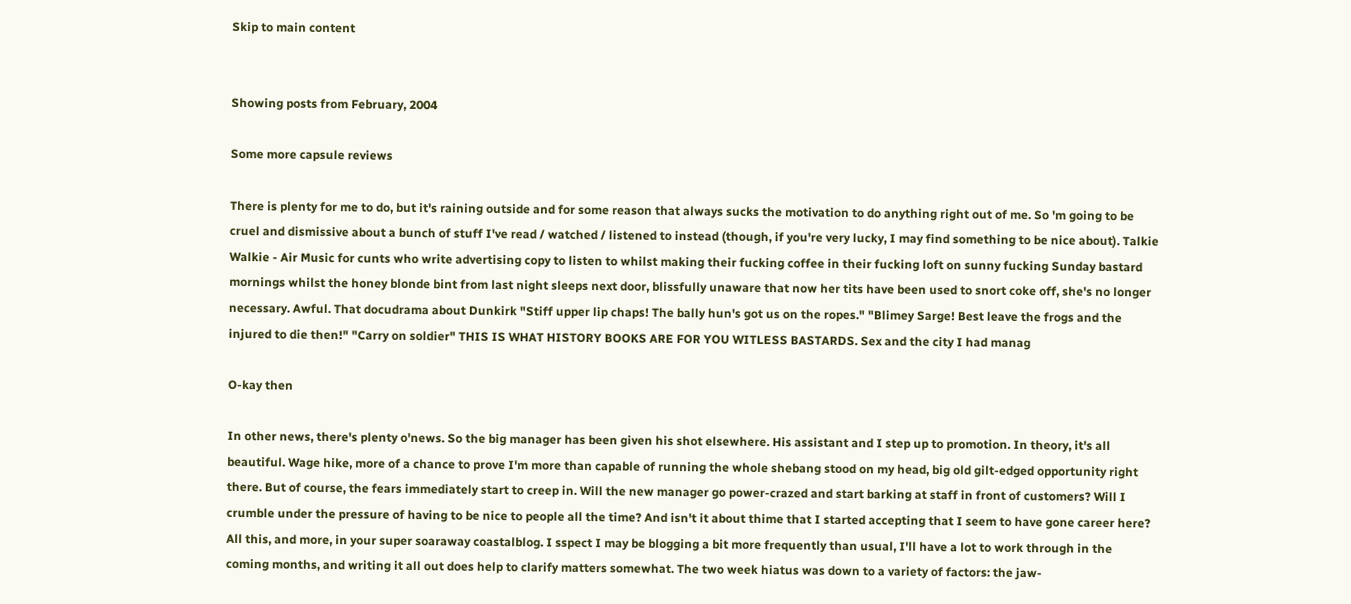Skip to main content


Showing posts from February, 2004

Some more capsule reviews

There is plenty for me to do, but it's raining outside and for some reason that always sucks the motivation to do anything right out of me. So 'm going to be cruel and dismissive about a bunch of stuff I've read / watched / listened to instead (though, if you're very lucky, I may find something to be nice about). Talkie Walkie - Air Music for cunts who write advertising copy to listen to whilst making their fucking coffee in their fucking loft on sunny fucking Sunday bastard mornings whilst the honey blonde bint from last night sleeps next door, blissfully unaware that now her tits have been used to snort coke off, she's no longer necessary. Awful. That docudrama about Dunkirk "Stiff upper lip chaps! The bally hun's got us on the ropes." "Blimey Sarge! Best leave the frogs and the injured to die then!" "Carry on soldier" THIS IS WHAT HISTORY BOOKS ARE FOR YOU WITLESS BASTARDS. Sex and the city I had manag

O-kay then

In other news, there's plenty o'news. So the big manager has been given his shot elsewhere. His assistant and I step up to promotion. In theory, it's all beautiful. Wage hike, more of a chance to prove I'm more than capable of running the whole shebang stood on my head, big old gilt-edged opportunity right there. But of course, the fears immediately start to creep in. Will the new manager go power-crazed and start barking at staff in front of customers? Will I crumble under the pressure of having to be nice to people all the time? And isn't it about thime that I started accepting that I seem to have gone career here? All this, and more, in your super soaraway coastalblog. I sspect I may be blogging a bit more frequently than usual, I'll have a lot to work through in the coming months, and writing it all out does help to clarify matters somewhat. The two week hiatus was down to a variety of factors: the jaw-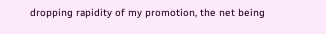dropping rapidity of my promotion, the net being